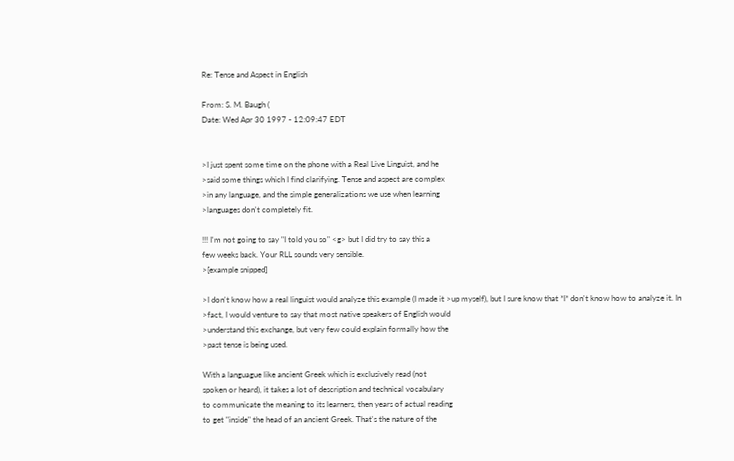Re: Tense and Aspect in English

From: S. M. Baugh (
Date: Wed Apr 30 1997 - 12:09:47 EDT


>I just spent some time on the phone with a Real Live Linguist, and he
>said some things which I find clarifying. Tense and aspect are complex
>in any language, and the simple generalizations we use when learning
>languages don't completely fit.

!!! I'm not going to say "I told you so" <g> but I did try to say this a
few weeks back. Your RLL sounds very sensible.
>[example snipped]

>I don't know how a real linguist would analyze this example (I made it >up myself), but I sure know that *I* don't know how to analyze it. In
>fact, I would venture to say that most native speakers of English would
>understand this exchange, but very few could explain formally how the
>past tense is being used.

With a languague like ancient Greek which is exclusively read (not
spoken or heard), it takes a lot of description and technical vocabulary
to communicate the meaning to its learners, then years of actual reading
to get "inside" the head of an ancient Greek. That's the nature of the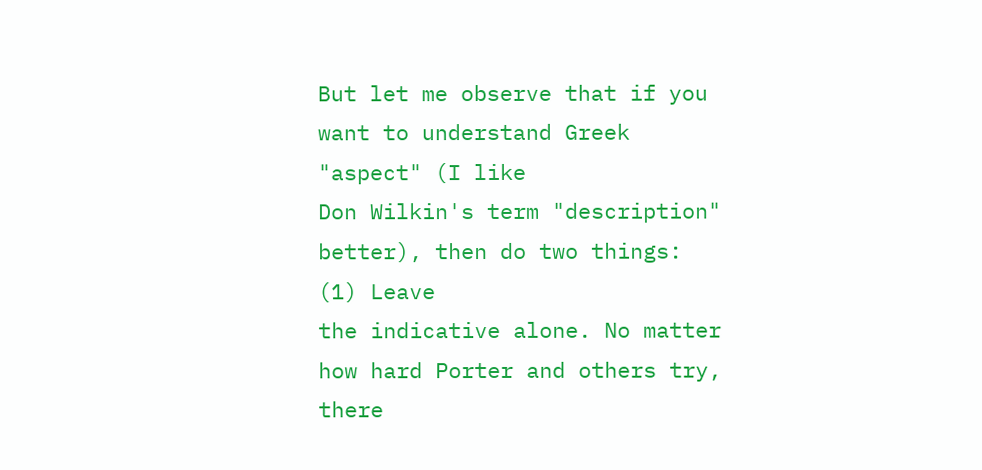But let me observe that if you want to understand Greek "aspect" (I like
Don Wilkin's term "description" better), then do two things: (1) Leave
the indicative alone. No matter how hard Porter and others try, there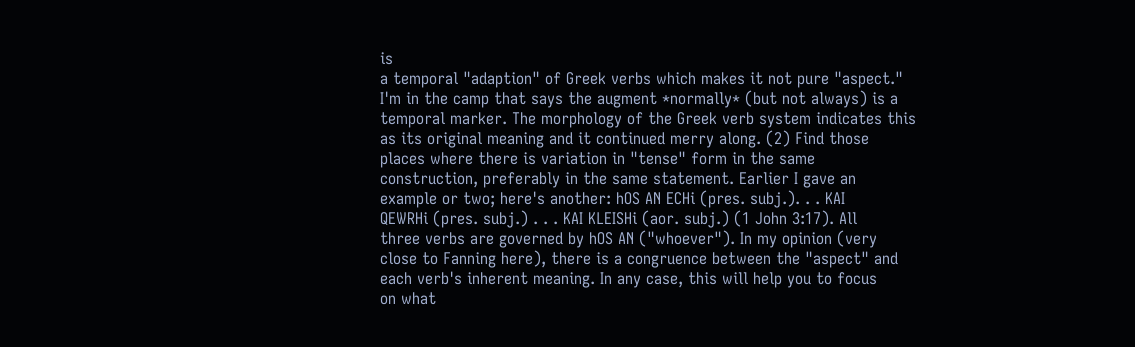is
a temporal "adaption" of Greek verbs which makes it not pure "aspect."
I'm in the camp that says the augment *normally* (but not always) is a
temporal marker. The morphology of the Greek verb system indicates this
as its original meaning and it continued merry along. (2) Find those
places where there is variation in "tense" form in the same
construction, preferably in the same statement. Earlier I gave an
example or two; here's another: hOS AN ECHi (pres. subj.). . . KAI
QEWRHi (pres. subj.) . . . KAI KLEISHi (aor. subj.) (1 John 3:17). All
three verbs are governed by hOS AN ("whoever"). In my opinion (very
close to Fanning here), there is a congruence between the "aspect" and
each verb's inherent meaning. In any case, this will help you to focus
on what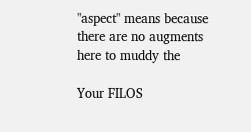"aspect" means because there are no augments here to muddy the

Your FILOS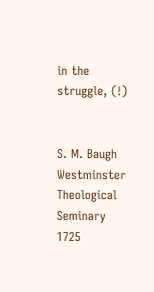in the struggle, (!)


S. M. Baugh
Westminster Theological Seminary
1725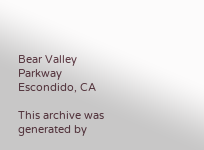Bear Valley Parkway
Escondido, CA

This archive was generated by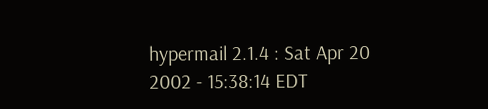hypermail 2.1.4 : Sat Apr 20 2002 - 15:38:14 EDT